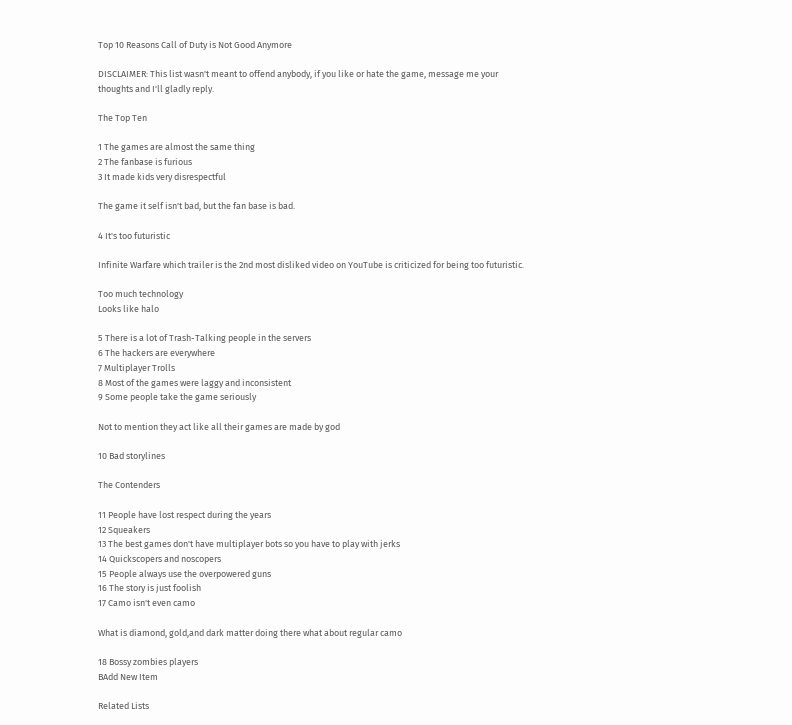Top 10 Reasons Call of Duty is Not Good Anymore

DISCLAIMER: This list wasn't meant to offend anybody, if you like or hate the game, message me your thoughts and I'll gladly reply.

The Top Ten

1 The games are almost the same thing
2 The fanbase is furious
3 It made kids very disrespectful

The game it self isn't bad, but the fan base is bad.

4 It's too futuristic

Infinite Warfare which trailer is the 2nd most disliked video on YouTube is criticized for being too futuristic.

Too much technology
Looks like halo

5 There is a lot of Trash-Talking people in the servers
6 The hackers are everywhere
7 Multiplayer Trolls
8 Most of the games were laggy and inconsistent
9 Some people take the game seriously

Not to mention they act like all their games are made by god

10 Bad storylines

The Contenders

11 People have lost respect during the years
12 Squeakers
13 The best games don't have multiplayer bots so you have to play with jerks
14 Quickscopers and noscopers
15 People always use the overpowered guns
16 The story is just foolish
17 Camo isn't even camo

What is diamond, gold,and dark matter doing there what about regular camo

18 Bossy zombies players
BAdd New Item

Related Lists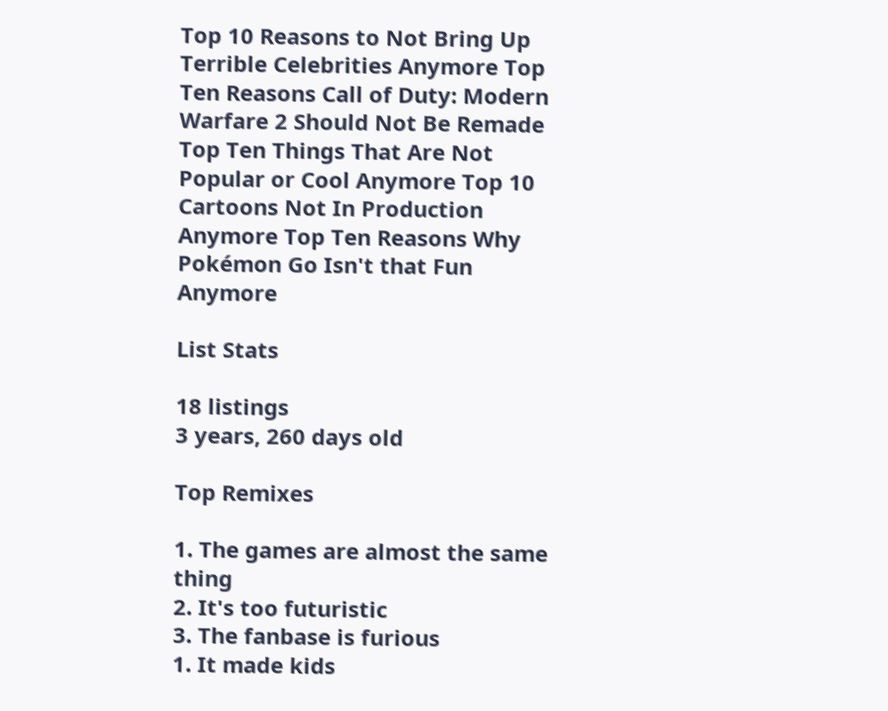Top 10 Reasons to Not Bring Up Terrible Celebrities Anymore Top Ten Reasons Call of Duty: Modern Warfare 2 Should Not Be Remade Top Ten Things That Are Not Popular or Cool Anymore Top 10 Cartoons Not In Production Anymore Top Ten Reasons Why Pokémon Go Isn't that Fun Anymore

List Stats

18 listings
3 years, 260 days old

Top Remixes

1. The games are almost the same thing
2. It's too futuristic
3. The fanbase is furious
1. It made kids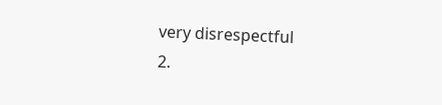very disrespectful
2.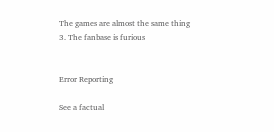The games are almost the same thing
3. The fanbase is furious


Error Reporting

See a factual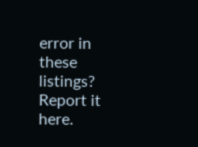error in these listings? Report it here.